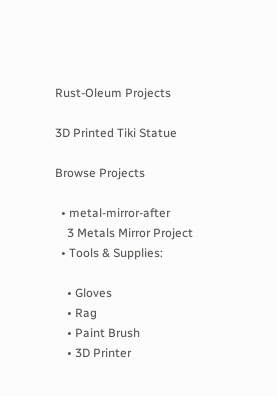Rust-Oleum Projects

3D Printed Tiki Statue

Browse Projects

  • metal-mirror-after
    3 Metals Mirror Project
  • Tools & Supplies:

    • Gloves
    • Rag
    • Paint Brush
    • 3D Printer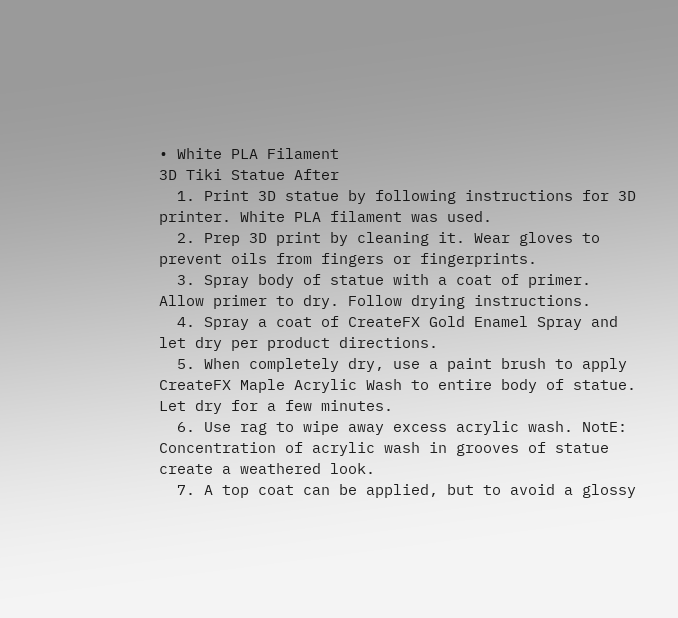• White PLA Filament
3D Tiki Statue After
  1. Print 3D statue by following instructions for 3D printer. White PLA filament was used.
  2. Prep 3D print by cleaning it. Wear gloves to prevent oils from fingers or fingerprints.
  3. Spray body of statue with a coat of primer. Allow primer to dry. Follow drying instructions.
  4. Spray a coat of CreateFX Gold Enamel Spray and let dry per product directions.
  5. When completely dry, use a paint brush to apply CreateFX Maple Acrylic Wash to entire body of statue. Let dry for a few minutes.
  6. Use rag to wipe away excess acrylic wash. NotE: Concentration of acrylic wash in grooves of statue create a weathered look.
  7. A top coat can be applied, but to avoid a glossy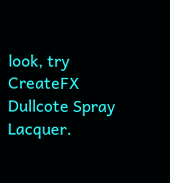look, try CreateFX Dullcote Spray Lacquer.